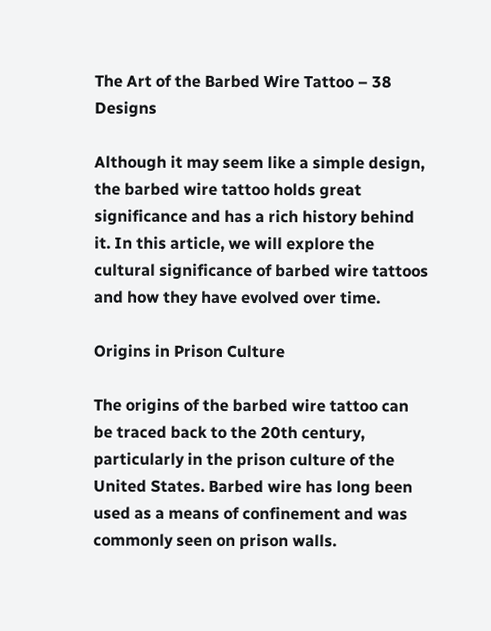The Art of the Barbed Wire Tattoo – 38 Designs

Although it may seem like a simple design, the barbed wire tattoo holds great significance and has a rich history behind it. In this article, we will explore the cultural significance of barbed wire tattoos and how they have evolved over time.

Origins in Prison Culture

The origins of the barbed wire tattoo can be traced back to the 20th century, particularly in the prison culture of the United States. Barbed wire has long been used as a means of confinement and was commonly seen on prison walls.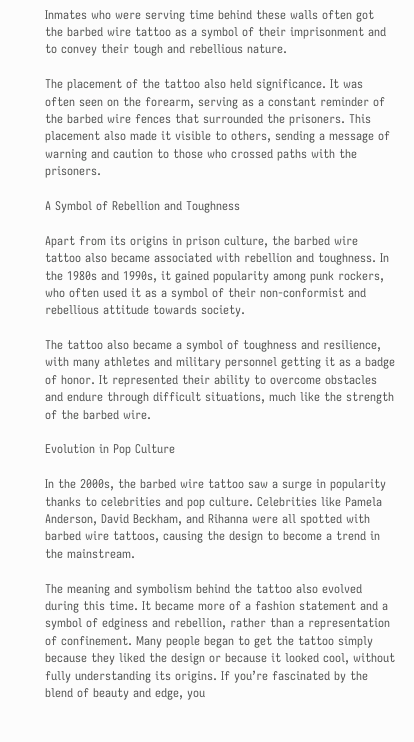Inmates who were serving time behind these walls often got the barbed wire tattoo as a symbol of their imprisonment and to convey their tough and rebellious nature.

The placement of the tattoo also held significance. It was often seen on the forearm, serving as a constant reminder of the barbed wire fences that surrounded the prisoners. This placement also made it visible to others, sending a message of warning and caution to those who crossed paths with the prisoners.

A Symbol of Rebellion and Toughness

Apart from its origins in prison culture, the barbed wire tattoo also became associated with rebellion and toughness. In the 1980s and 1990s, it gained popularity among punk rockers, who often used it as a symbol of their non-conformist and rebellious attitude towards society.

The tattoo also became a symbol of toughness and resilience, with many athletes and military personnel getting it as a badge of honor. It represented their ability to overcome obstacles and endure through difficult situations, much like the strength of the barbed wire.

Evolution in Pop Culture

In the 2000s, the barbed wire tattoo saw a surge in popularity thanks to celebrities and pop culture. Celebrities like Pamela Anderson, David Beckham, and Rihanna were all spotted with barbed wire tattoos, causing the design to become a trend in the mainstream.

The meaning and symbolism behind the tattoo also evolved during this time. It became more of a fashion statement and a symbol of edginess and rebellion, rather than a representation of confinement. Many people began to get the tattoo simply because they liked the design or because it looked cool, without fully understanding its origins. If you’re fascinated by the blend of beauty and edge, you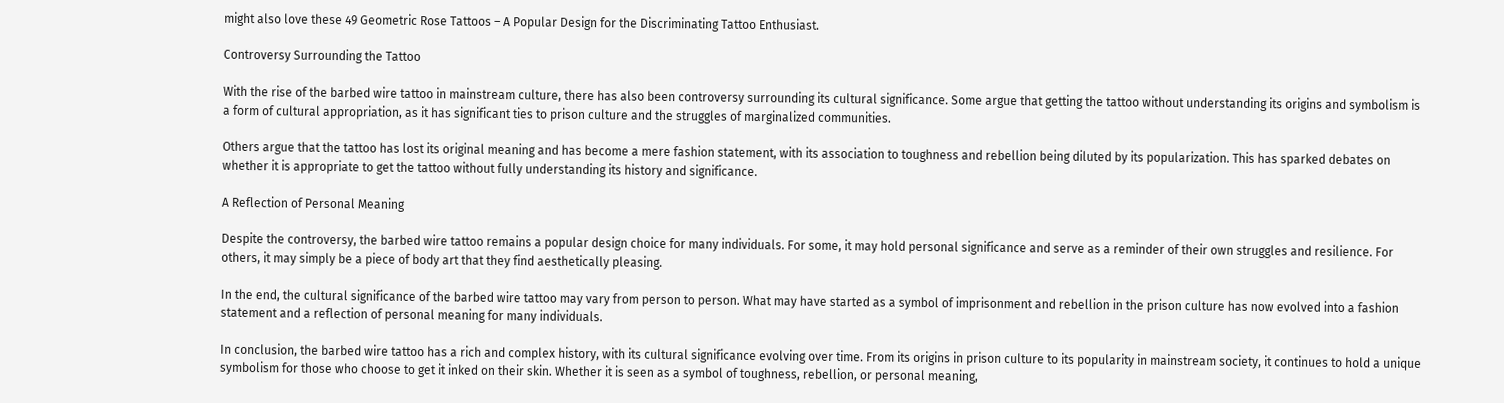might also love these 49 Geometric Rose Tattoos – A Popular Design for the Discriminating Tattoo Enthusiast.

Controversy Surrounding the Tattoo

With the rise of the barbed wire tattoo in mainstream culture, there has also been controversy surrounding its cultural significance. Some argue that getting the tattoo without understanding its origins and symbolism is a form of cultural appropriation, as it has significant ties to prison culture and the struggles of marginalized communities.

Others argue that the tattoo has lost its original meaning and has become a mere fashion statement, with its association to toughness and rebellion being diluted by its popularization. This has sparked debates on whether it is appropriate to get the tattoo without fully understanding its history and significance.

A Reflection of Personal Meaning

Despite the controversy, the barbed wire tattoo remains a popular design choice for many individuals. For some, it may hold personal significance and serve as a reminder of their own struggles and resilience. For others, it may simply be a piece of body art that they find aesthetically pleasing.

In the end, the cultural significance of the barbed wire tattoo may vary from person to person. What may have started as a symbol of imprisonment and rebellion in the prison culture has now evolved into a fashion statement and a reflection of personal meaning for many individuals.

In conclusion, the barbed wire tattoo has a rich and complex history, with its cultural significance evolving over time. From its origins in prison culture to its popularity in mainstream society, it continues to hold a unique symbolism for those who choose to get it inked on their skin. Whether it is seen as a symbol of toughness, rebellion, or personal meaning,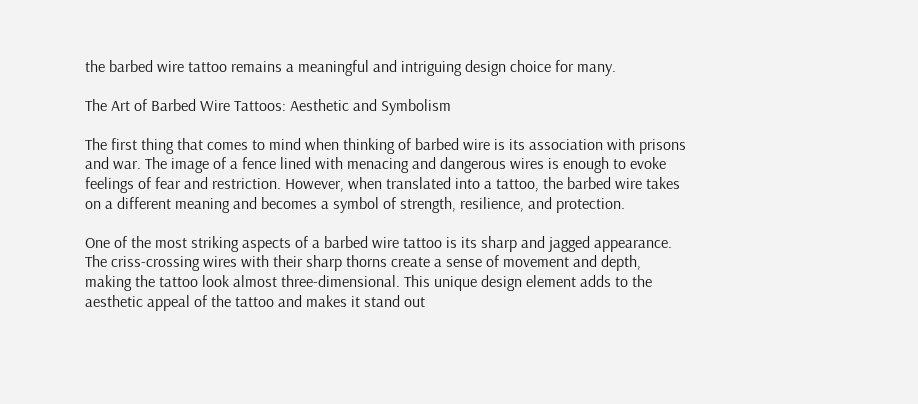the barbed wire tattoo remains a meaningful and intriguing design choice for many.

The Art of Barbed Wire Tattoos: Aesthetic and Symbolism

The first thing that comes to mind when thinking of barbed wire is its association with prisons and war. The image of a fence lined with menacing and dangerous wires is enough to evoke feelings of fear and restriction. However, when translated into a tattoo, the barbed wire takes on a different meaning and becomes a symbol of strength, resilience, and protection.

One of the most striking aspects of a barbed wire tattoo is its sharp and jagged appearance. The criss-crossing wires with their sharp thorns create a sense of movement and depth, making the tattoo look almost three-dimensional. This unique design element adds to the aesthetic appeal of the tattoo and makes it stand out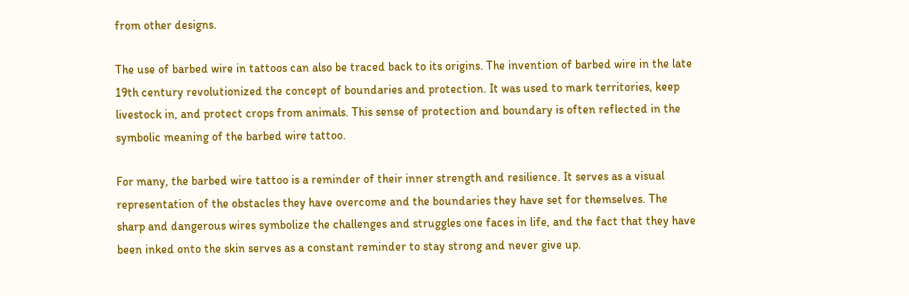from other designs.

The use of barbed wire in tattoos can also be traced back to its origins. The invention of barbed wire in the late 19th century revolutionized the concept of boundaries and protection. It was used to mark territories, keep livestock in, and protect crops from animals. This sense of protection and boundary is often reflected in the symbolic meaning of the barbed wire tattoo.

For many, the barbed wire tattoo is a reminder of their inner strength and resilience. It serves as a visual representation of the obstacles they have overcome and the boundaries they have set for themselves. The sharp and dangerous wires symbolize the challenges and struggles one faces in life, and the fact that they have been inked onto the skin serves as a constant reminder to stay strong and never give up.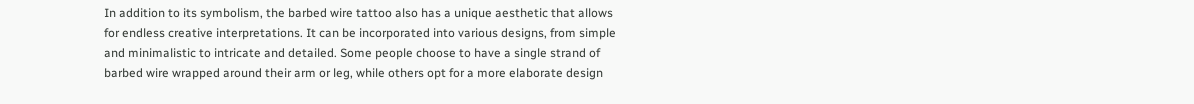In addition to its symbolism, the barbed wire tattoo also has a unique aesthetic that allows for endless creative interpretations. It can be incorporated into various designs, from simple and minimalistic to intricate and detailed. Some people choose to have a single strand of barbed wire wrapped around their arm or leg, while others opt for a more elaborate design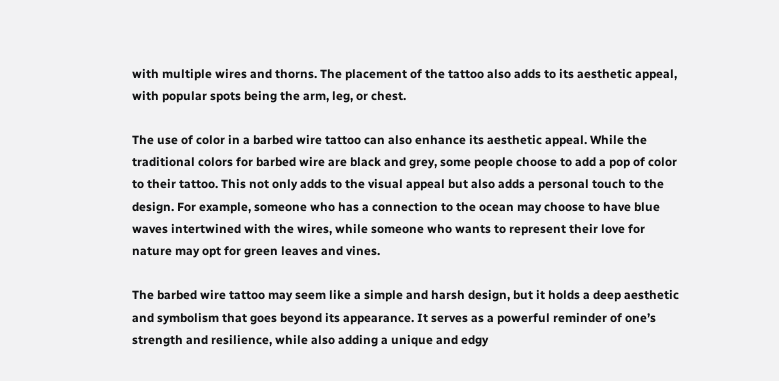with multiple wires and thorns. The placement of the tattoo also adds to its aesthetic appeal, with popular spots being the arm, leg, or chest.

The use of color in a barbed wire tattoo can also enhance its aesthetic appeal. While the traditional colors for barbed wire are black and grey, some people choose to add a pop of color to their tattoo. This not only adds to the visual appeal but also adds a personal touch to the design. For example, someone who has a connection to the ocean may choose to have blue waves intertwined with the wires, while someone who wants to represent their love for nature may opt for green leaves and vines.

The barbed wire tattoo may seem like a simple and harsh design, but it holds a deep aesthetic and symbolism that goes beyond its appearance. It serves as a powerful reminder of one’s strength and resilience, while also adding a unique and edgy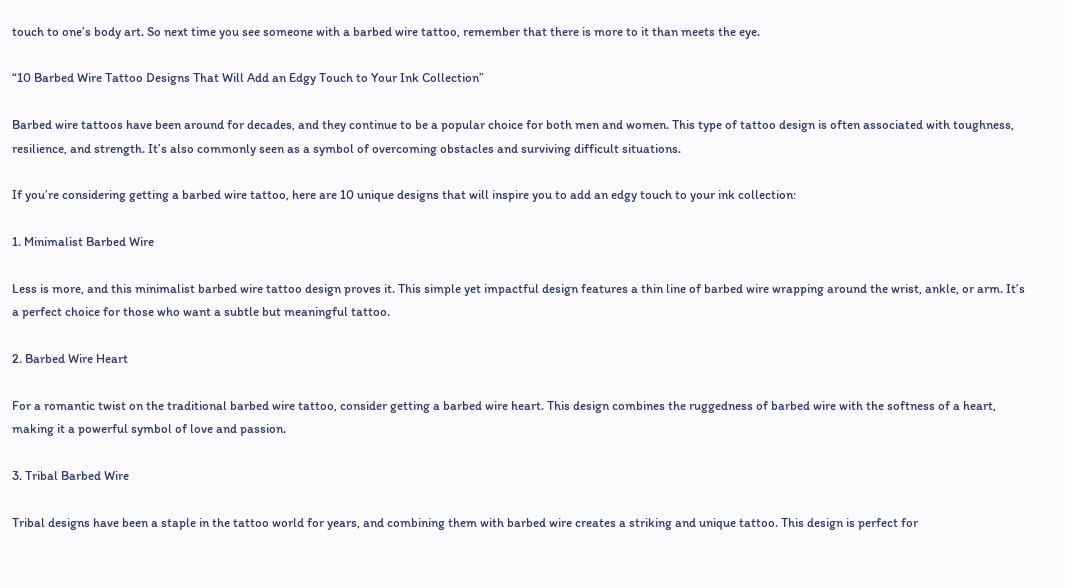touch to one’s body art. So next time you see someone with a barbed wire tattoo, remember that there is more to it than meets the eye.

“10 Barbed Wire Tattoo Designs That Will Add an Edgy Touch to Your Ink Collection”

Barbed wire tattoos have been around for decades, and they continue to be a popular choice for both men and women. This type of tattoo design is often associated with toughness, resilience, and strength. It’s also commonly seen as a symbol of overcoming obstacles and surviving difficult situations.

If you’re considering getting a barbed wire tattoo, here are 10 unique designs that will inspire you to add an edgy touch to your ink collection:

1. Minimalist Barbed Wire

Less is more, and this minimalist barbed wire tattoo design proves it. This simple yet impactful design features a thin line of barbed wire wrapping around the wrist, ankle, or arm. It’s a perfect choice for those who want a subtle but meaningful tattoo.

2. Barbed Wire Heart

For a romantic twist on the traditional barbed wire tattoo, consider getting a barbed wire heart. This design combines the ruggedness of barbed wire with the softness of a heart, making it a powerful symbol of love and passion.

3. Tribal Barbed Wire

Tribal designs have been a staple in the tattoo world for years, and combining them with barbed wire creates a striking and unique tattoo. This design is perfect for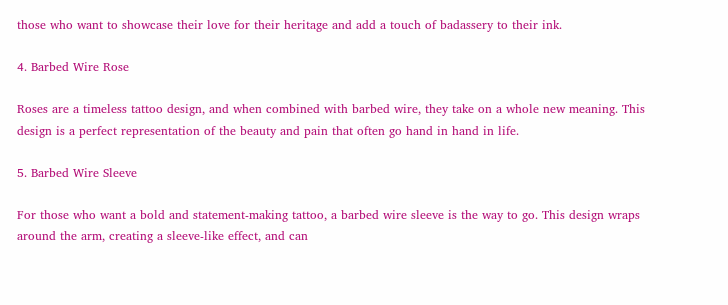those who want to showcase their love for their heritage and add a touch of badassery to their ink.

4. Barbed Wire Rose

Roses are a timeless tattoo design, and when combined with barbed wire, they take on a whole new meaning. This design is a perfect representation of the beauty and pain that often go hand in hand in life.

5. Barbed Wire Sleeve

For those who want a bold and statement-making tattoo, a barbed wire sleeve is the way to go. This design wraps around the arm, creating a sleeve-like effect, and can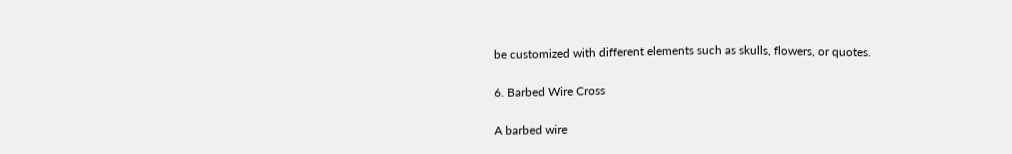be customized with different elements such as skulls, flowers, or quotes.

6. Barbed Wire Cross

A barbed wire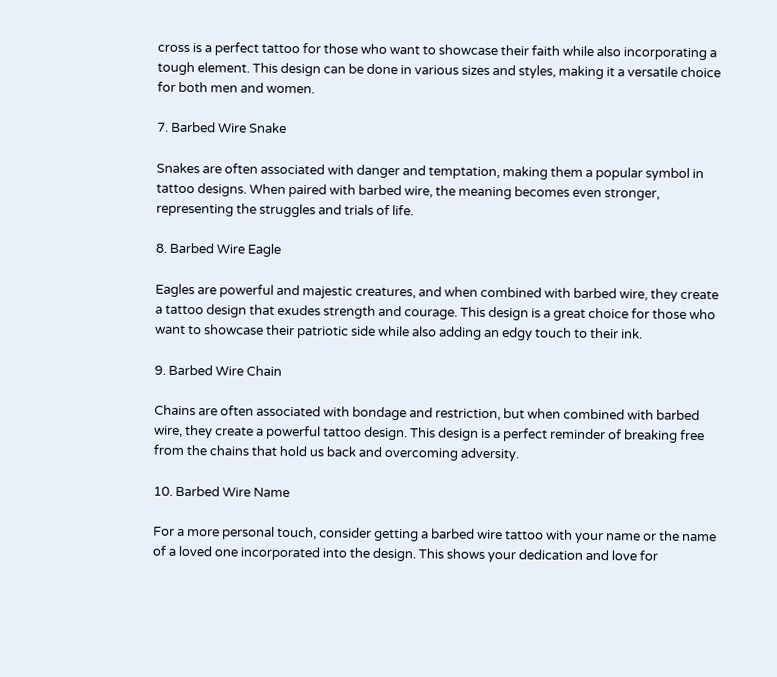cross is a perfect tattoo for those who want to showcase their faith while also incorporating a tough element. This design can be done in various sizes and styles, making it a versatile choice for both men and women.

7. Barbed Wire Snake

Snakes are often associated with danger and temptation, making them a popular symbol in tattoo designs. When paired with barbed wire, the meaning becomes even stronger, representing the struggles and trials of life.

8. Barbed Wire Eagle

Eagles are powerful and majestic creatures, and when combined with barbed wire, they create a tattoo design that exudes strength and courage. This design is a great choice for those who want to showcase their patriotic side while also adding an edgy touch to their ink.

9. Barbed Wire Chain

Chains are often associated with bondage and restriction, but when combined with barbed wire, they create a powerful tattoo design. This design is a perfect reminder of breaking free from the chains that hold us back and overcoming adversity.

10. Barbed Wire Name

For a more personal touch, consider getting a barbed wire tattoo with your name or the name of a loved one incorporated into the design. This shows your dedication and love for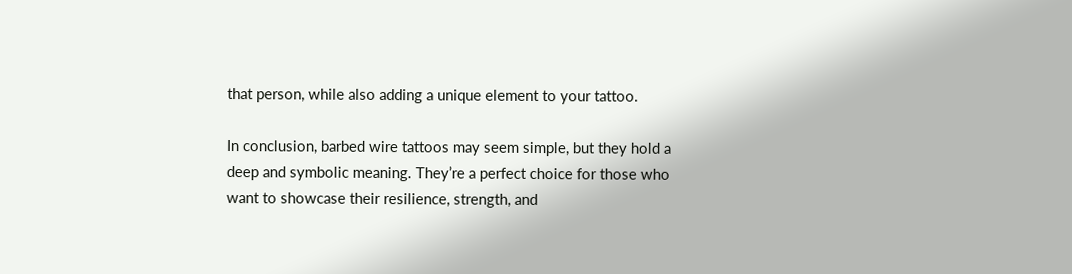that person, while also adding a unique element to your tattoo.

In conclusion, barbed wire tattoos may seem simple, but they hold a deep and symbolic meaning. They’re a perfect choice for those who want to showcase their resilience, strength, and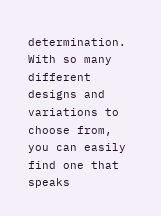determination. With so many different designs and variations to choose from, you can easily find one that speaks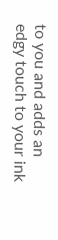to you and adds an edgy touch to your ink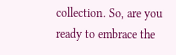collection. So, are you ready to embrace the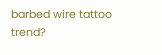barbed wire tattoo trend?